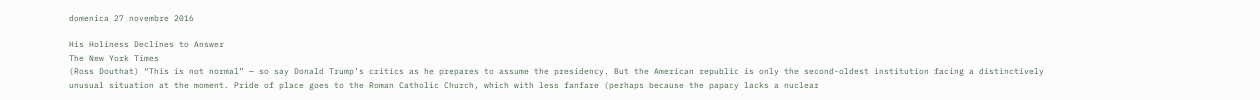domenica 27 novembre 2016

His Holiness Declines to Answer
The New York Times
(Ross Douthat) “This is not normal” — so say Donald Trump’s critics as he prepares to assume the presidency. But the American republic is only the second-oldest institution facing a distinctively unusual situation at the moment. Pride of place goes to the Roman Catholic Church, which with less fanfare (perhaps because the papacy lacks a nuclear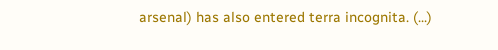arsenal) has also entered terra incognita. (...)